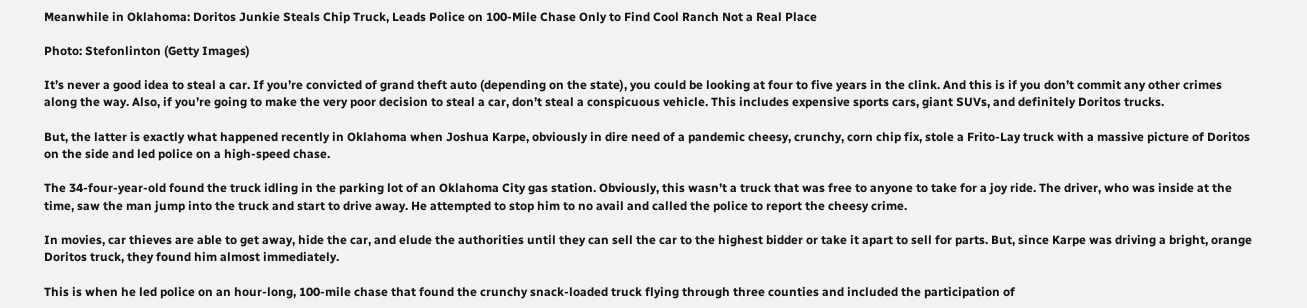Meanwhile in Oklahoma: Doritos Junkie Steals Chip Truck, Leads Police on 100-Mile Chase Only to Find Cool Ranch Not a Real Place

Photo: Stefonlinton (Getty Images)

It’s never a good idea to steal a car. If you’re convicted of grand theft auto (depending on the state), you could be looking at four to five years in the clink. And this is if you don’t commit any other crimes along the way. Also, if you’re going to make the very poor decision to steal a car, don’t steal a conspicuous vehicle. This includes expensive sports cars, giant SUVs, and definitely Doritos trucks.

But, the latter is exactly what happened recently in Oklahoma when Joshua Karpe, obviously in dire need of a pandemic cheesy, crunchy, corn chip fix, stole a Frito-Lay truck with a massive picture of Doritos on the side and led police on a high-speed chase.

The 34-four-year-old found the truck idling in the parking lot of an Oklahoma City gas station. Obviously, this wasn’t a truck that was free to anyone to take for a joy ride. The driver, who was inside at the time, saw the man jump into the truck and start to drive away. He attempted to stop him to no avail and called the police to report the cheesy crime.

In movies, car thieves are able to get away, hide the car, and elude the authorities until they can sell the car to the highest bidder or take it apart to sell for parts. But, since Karpe was driving a bright, orange Doritos truck, they found him almost immediately.

This is when he led police on an hour-long, 100-mile chase that found the crunchy snack-loaded truck flying through three counties and included the participation of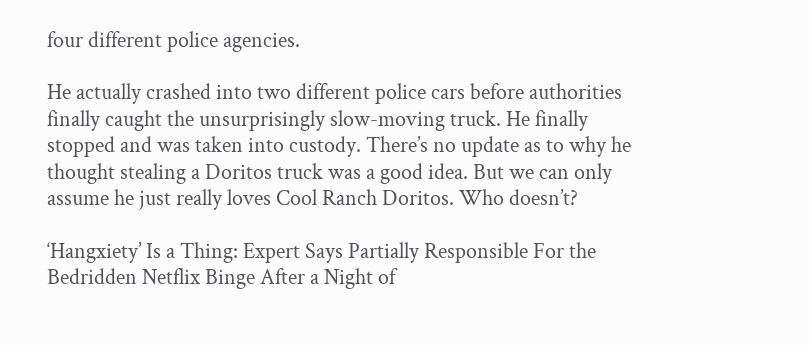four different police agencies.

He actually crashed into two different police cars before authorities finally caught the unsurprisingly slow-moving truck. He finally stopped and was taken into custody. There’s no update as to why he thought stealing a Doritos truck was a good idea. But we can only assume he just really loves Cool Ranch Doritos. Who doesn’t?

‘Hangxiety’ Is a Thing: Expert Says Partially Responsible For the Bedridden Netflix Binge After a Night of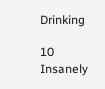Drinking

10 Insanely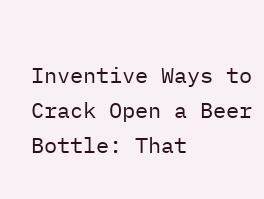Inventive Ways to Crack Open a Beer Bottle: That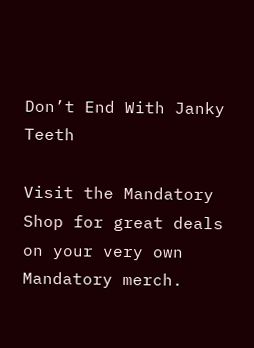Don’t End With Janky Teeth

Visit the Mandatory Shop for great deals on your very own Mandatory merch.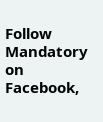Follow Mandatory on Facebook,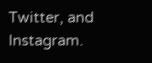Twitter, and Instagram.